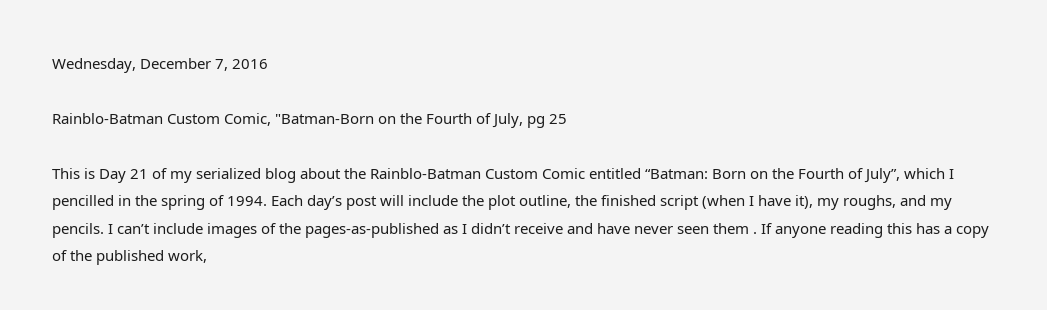Wednesday, December 7, 2016

Rainblo-Batman Custom Comic, "Batman-Born on the Fourth of July, pg 25

This is Day 21 of my serialized blog about the Rainblo-Batman Custom Comic entitled “Batman: Born on the Fourth of July”, which I pencilled in the spring of 1994. Each day’s post will include the plot outline, the finished script (when I have it), my roughs, and my pencils. I can’t include images of the pages-as-published as I didn’t receive and have never seen them . If anyone reading this has a copy of the published work,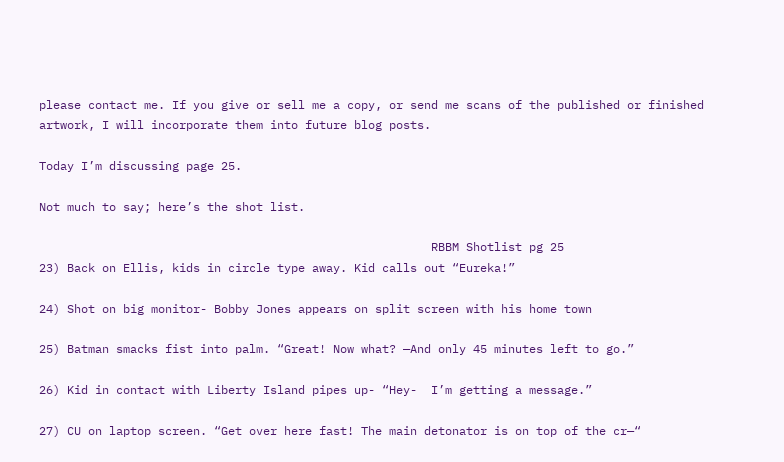please contact me. If you give or sell me a copy, or send me scans of the published or finished artwork, I will incorporate them into future blog posts.

Today I’m discussing page 25.

Not much to say; here’s the shot list.

                                                        RBBM Shotlist pg 25
23) Back on Ellis, kids in circle type away. Kid calls out “Eureka!”

24) Shot on big monitor- Bobby Jones appears on split screen with his home town

25) Batman smacks fist into palm. “Great! Now what? —And only 45 minutes left to go.”

26) Kid in contact with Liberty Island pipes up- “Hey-  I’m getting a message.”

27) CU on laptop screen. “Get over here fast! The main detonator is on top of the cr—“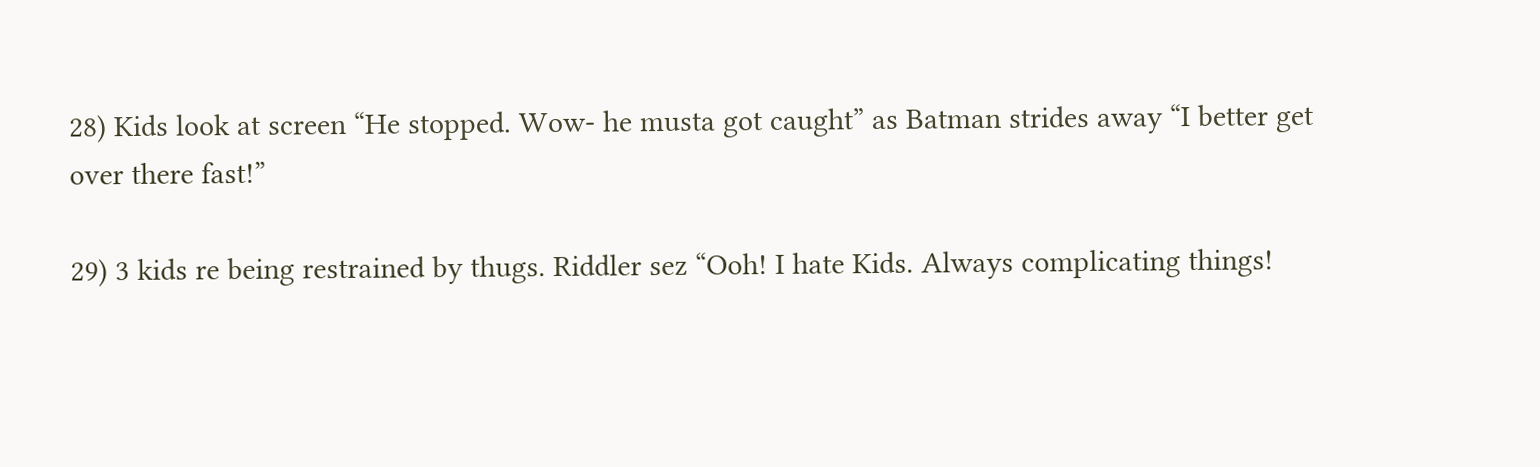28) Kids look at screen “He stopped. Wow- he musta got caught” as Batman strides away “I better get over there fast!”

29) 3 kids re being restrained by thugs. Riddler sez “Ooh! I hate Kids. Always complicating things!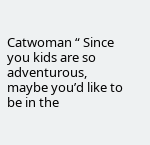Catwoman “ Since you kids are so adventurous, maybe you’d like to be in the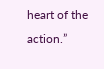heart of the action.”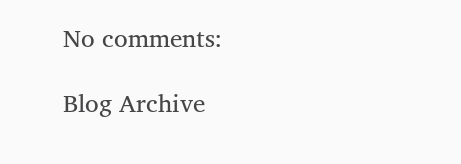No comments:

Blog Archive